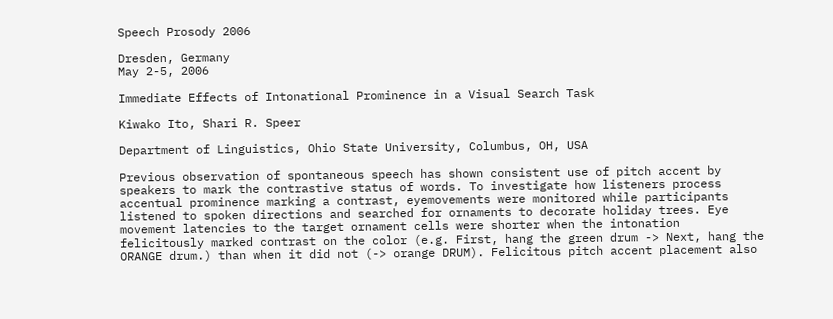Speech Prosody 2006

Dresden, Germany
May 2-5, 2006

Immediate Effects of Intonational Prominence in a Visual Search Task

Kiwako Ito, Shari R. Speer

Department of Linguistics, Ohio State University, Columbus, OH, USA

Previous observation of spontaneous speech has shown consistent use of pitch accent by speakers to mark the contrastive status of words. To investigate how listeners process accentual prominence marking a contrast, eyemovements were monitored while participants listened to spoken directions and searched for ornaments to decorate holiday trees. Eye movement latencies to the target ornament cells were shorter when the intonation felicitously marked contrast on the color (e.g. First, hang the green drum -> Next, hang the ORANGE drum.) than when it did not (-> orange DRUM). Felicitous pitch accent placement also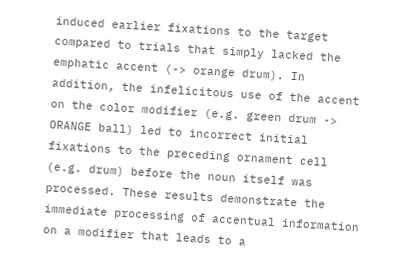induced earlier fixations to the target compared to trials that simply lacked the emphatic accent (-> orange drum). In addition, the infelicitous use of the accent on the color modifier (e.g. green drum -> ORANGE ball) led to incorrect initial fixations to the preceding ornament cell (e.g. drum) before the noun itself was processed. These results demonstrate the immediate processing of accentual information on a modifier that leads to a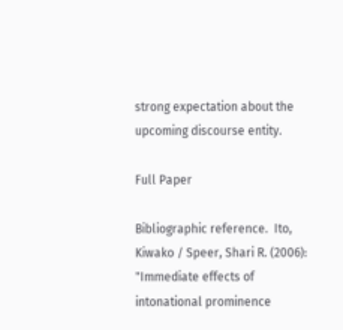strong expectation about the upcoming discourse entity.

Full Paper

Bibliographic reference.  Ito, Kiwako / Speer, Shari R. (2006): "Immediate effects of intonational prominence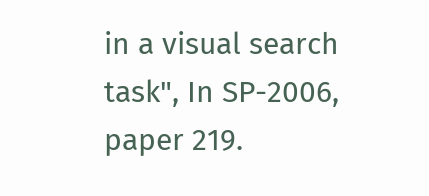in a visual search task", In SP-2006, paper 219.